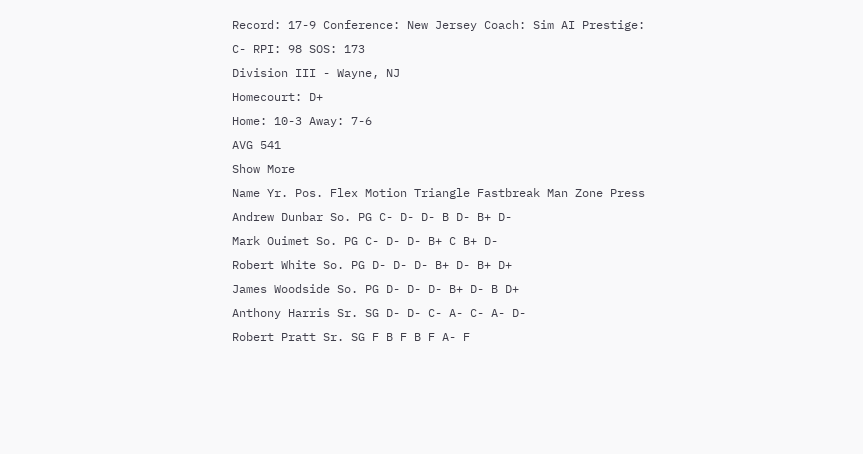Record: 17-9 Conference: New Jersey Coach: Sim AI Prestige: C- RPI: 98 SOS: 173
Division III - Wayne, NJ
Homecourt: D+
Home: 10-3 Away: 7-6
AVG 541
Show More
Name Yr. Pos. Flex Motion Triangle Fastbreak Man Zone Press
Andrew Dunbar So. PG C- D- D- B D- B+ D-
Mark Ouimet So. PG C- D- D- B+ C B+ D-
Robert White So. PG D- D- D- B+ D- B+ D+
James Woodside So. PG D- D- D- B+ D- B D+
Anthony Harris Sr. SG D- D- C- A- C- A- D-
Robert Pratt Sr. SG F B F B F A- F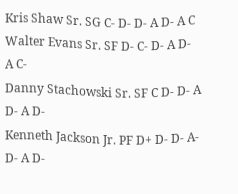Kris Shaw Sr. SG C- D- D- A D- A C
Walter Evans Sr. SF D- C- D- A D- A C-
Danny Stachowski Sr. SF C D- D- A D- A D-
Kenneth Jackson Jr. PF D+ D- D- A- D- A D-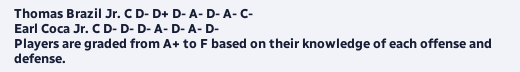Thomas Brazil Jr. C D- D+ D- A- D- A- C-
Earl Coca Jr. C D- D- D- A- D- A- D-
Players are graded from A+ to F based on their knowledge of each offense and defense.